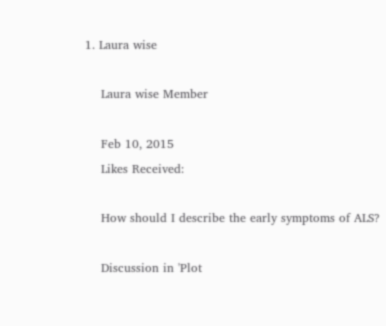1. Laura wise

    Laura wise Member

    Feb 10, 2015
    Likes Received:

    How should I describe the early symptoms of ALS?

    Discussion in 'Plot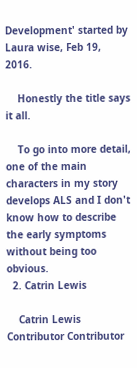Development' started by Laura wise, Feb 19, 2016.

    Honestly the title says it all.

    To go into more detail, one of the main characters in my story develops ALS and I don't know how to describe the early symptoms without being too obvious.
  2. Catrin Lewis

    Catrin Lewis Contributor Contributor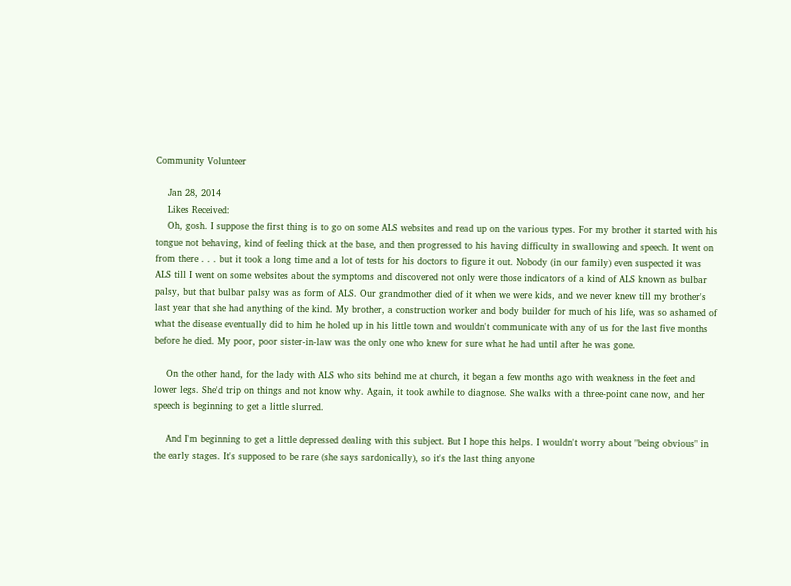Community Volunteer

    Jan 28, 2014
    Likes Received:
    Oh, gosh. I suppose the first thing is to go on some ALS websites and read up on the various types. For my brother it started with his tongue not behaving, kind of feeling thick at the base, and then progressed to his having difficulty in swallowing and speech. It went on from there . . . but it took a long time and a lot of tests for his doctors to figure it out. Nobody (in our family) even suspected it was ALS till I went on some websites about the symptoms and discovered not only were those indicators of a kind of ALS known as bulbar palsy, but that bulbar palsy was as form of ALS. Our grandmother died of it when we were kids, and we never knew till my brother's last year that she had anything of the kind. My brother, a construction worker and body builder for much of his life, was so ashamed of what the disease eventually did to him he holed up in his little town and wouldn't communicate with any of us for the last five months before he died. My poor, poor sister-in-law was the only one who knew for sure what he had until after he was gone.

    On the other hand, for the lady with ALS who sits behind me at church, it began a few months ago with weakness in the feet and lower legs. She'd trip on things and not know why. Again, it took awhile to diagnose. She walks with a three-point cane now, and her speech is beginning to get a little slurred.

    And I'm beginning to get a little depressed dealing with this subject. But I hope this helps. I wouldn't worry about "being obvious" in the early stages. It's supposed to be rare (she says sardonically), so it's the last thing anyone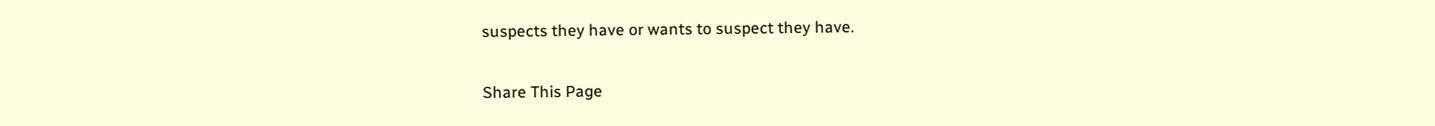suspects they have or wants to suspect they have.

Share This Page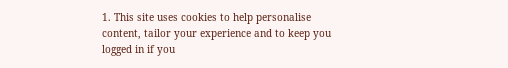1. This site uses cookies to help personalise content, tailor your experience and to keep you logged in if you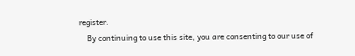register.
    By continuing to use this site, you are consenting to our use of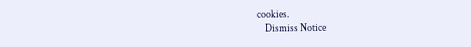cookies.
    Dismiss Notice